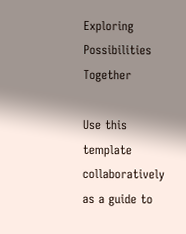Exploring Possibilities Together

Use this template collaboratively as a guide to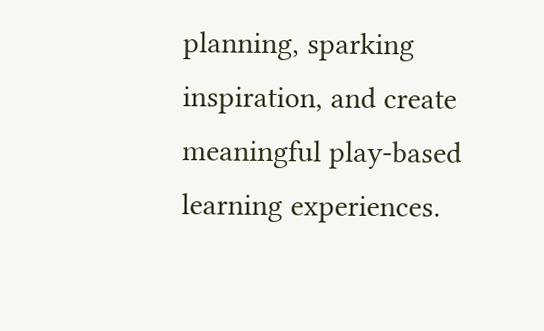planning, sparking inspiration, and create meaningful play-based learning experiences.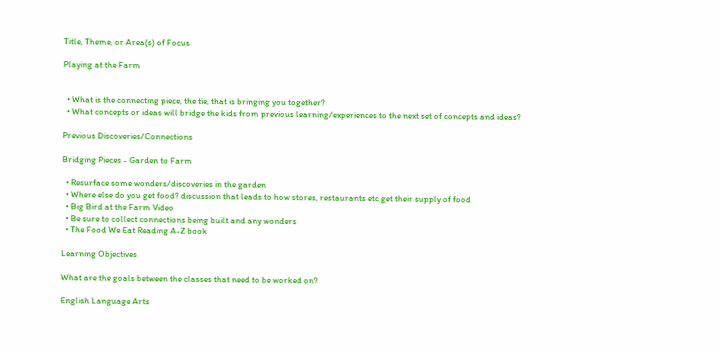Title, Theme, or Area(s) of Focus

Playing at the Farm


  • What is the connecting piece, the tie, that is bringing you together?
  • What concepts or ideas will bridge the kids from previous learning/experiences to the next set of concepts and ideas?

Previous Discoveries/Connections

Bridging Pieces - Garden to Farm

  • Resurface some wonders/discoveries in the garden
  • Where else do you get food? discussion that leads to how stores, restaurants etc get their supply of food
  • Big Bird at the Farm Video
  • Be sure to collect connections being built and any wonders
  • The Food We Eat Reading A-Z book

Learning Objectives

What are the goals between the classes that need to be worked on?

English Language Arts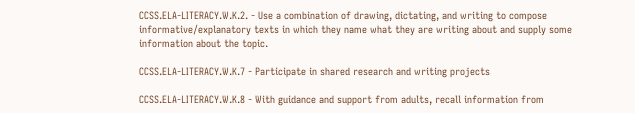CCSS.ELA-LITERACY.W.K.2. - Use a combination of drawing, dictating, and writing to compose informative/explanatory texts in which they name what they are writing about and supply some information about the topic.

CCSS.ELA-LITERACY.W.K.7 - Participate in shared research and writing projects

CCSS.ELA-LITERACY.W.K.8 - With guidance and support from adults, recall information from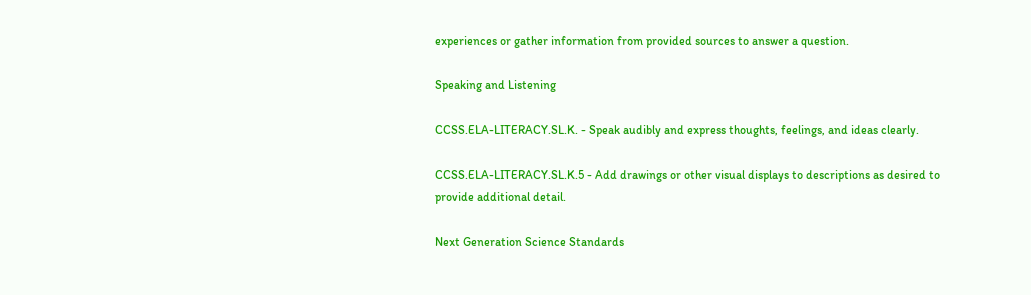experiences or gather information from provided sources to answer a question.

Speaking and Listening

CCSS.ELA-LITERACY.SL.K. - Speak audibly and express thoughts, feelings, and ideas clearly.

CCSS.ELA-LITERACY.SL.K.5 - Add drawings or other visual displays to descriptions as desired to provide additional detail.

Next Generation Science Standards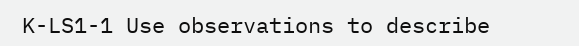K-LS1-1 Use observations to describe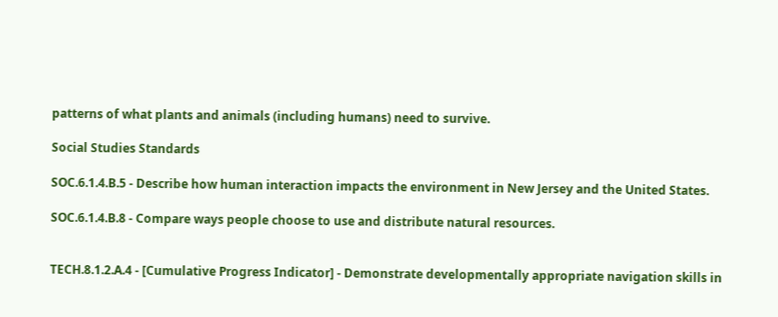patterns of what plants and animals (including humans) need to survive.

Social Studies Standards

SOC.6.1.4.B.5 - Describe how human interaction impacts the environment in New Jersey and the United States.

SOC.6.1.4.B.8 - Compare ways people choose to use and distribute natural resources.


TECH.8.1.2.A.4 - [Cumulative Progress Indicator] - Demonstrate developmentally appropriate navigation skills in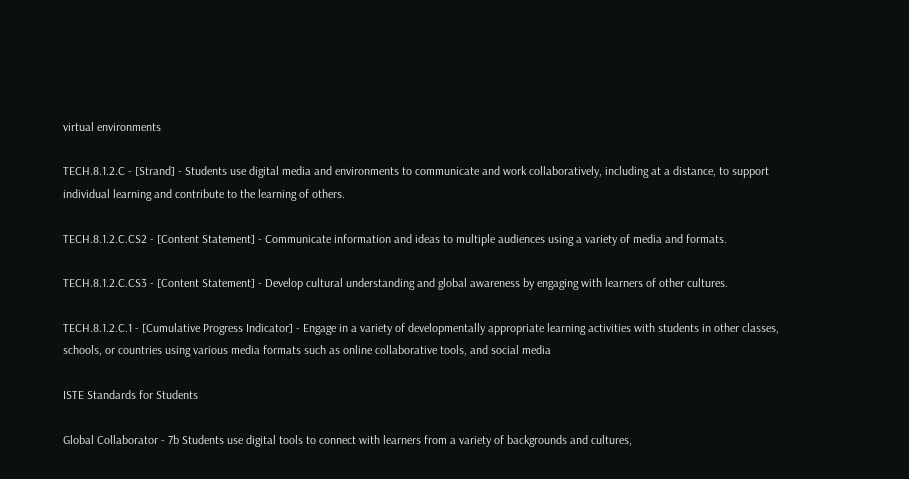virtual environments

TECH.8.1.2.C - [Strand] - Students use digital media and environments to communicate and work collaboratively, including at a distance, to support individual learning and contribute to the learning of others.

TECH.8.1.2.C.CS2 - [Content Statement] - Communicate information and ideas to multiple audiences using a variety of media and formats.

TECH.8.1.2.C.CS3 - [Content Statement] - Develop cultural understanding and global awareness by engaging with learners of other cultures.

TECH.8.1.2.C.1 - [Cumulative Progress Indicator] - Engage in a variety of developmentally appropriate learning activities with students in other classes, schools, or countries using various media formats such as online collaborative tools, and social media

ISTE Standards for Students

Global Collaborator - 7b Students use digital tools to connect with learners from a variety of backgrounds and cultures,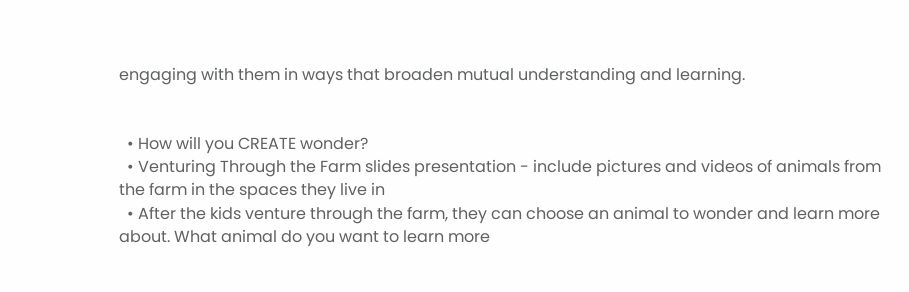engaging with them in ways that broaden mutual understanding and learning.


  • How will you CREATE wonder?
  • Venturing Through the Farm slides presentation - include pictures and videos of animals from the farm in the spaces they live in
  • After the kids venture through the farm, they can choose an animal to wonder and learn more about. What animal do you want to learn more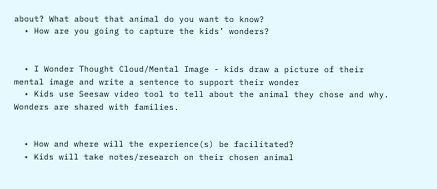about? What about that animal do you want to know?
  • How are you going to capture the kids’ wonders?


  • I Wonder Thought Cloud/Mental Image - kids draw a picture of their mental image and write a sentence to support their wonder
  • Kids use Seesaw video tool to tell about the animal they chose and why.  Wonders are shared with families.


  • How and where will the experience(s) be facilitated?
  • Kids will take notes/research on their chosen animal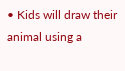• Kids will draw their animal using a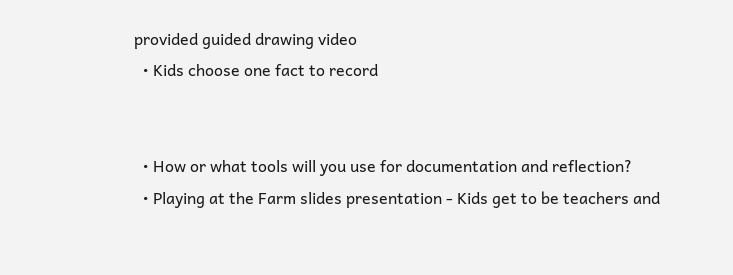provided guided drawing video
  • Kids choose one fact to record


  • How or what tools will you use for documentation and reflection?
  • Playing at the Farm slides presentation - Kids get to be teachers and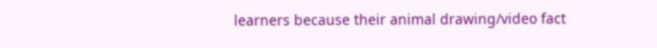learners because their animal drawing/video fact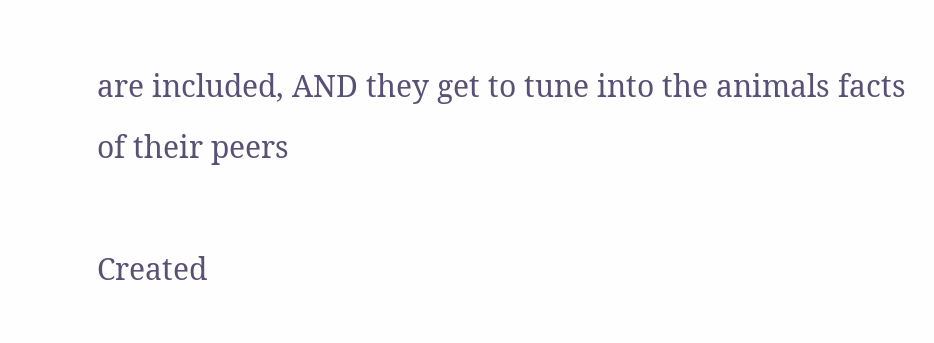are included, AND they get to tune into the animals facts of their peers

Created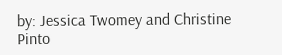by: Jessica Twomey and Christine Pinto